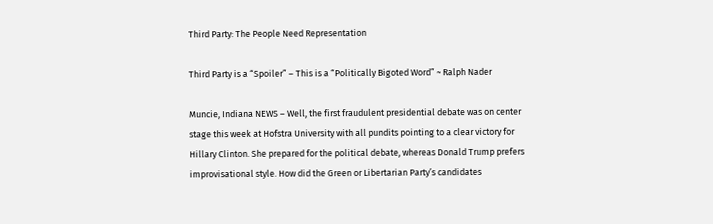Third Party: The People Need Representation

Third Party is a “Spoiler” – This is a “Politically Bigoted Word” ~ Ralph Nader

Muncie, Indiana NEWS – Well, the first fraudulent presidential debate was on center stage this week at Hofstra University with all pundits pointing to a clear victory for Hillary Clinton. She prepared for the political debate, whereas Donald Trump prefers improvisational style. How did the Green or Libertarian Party’s candidates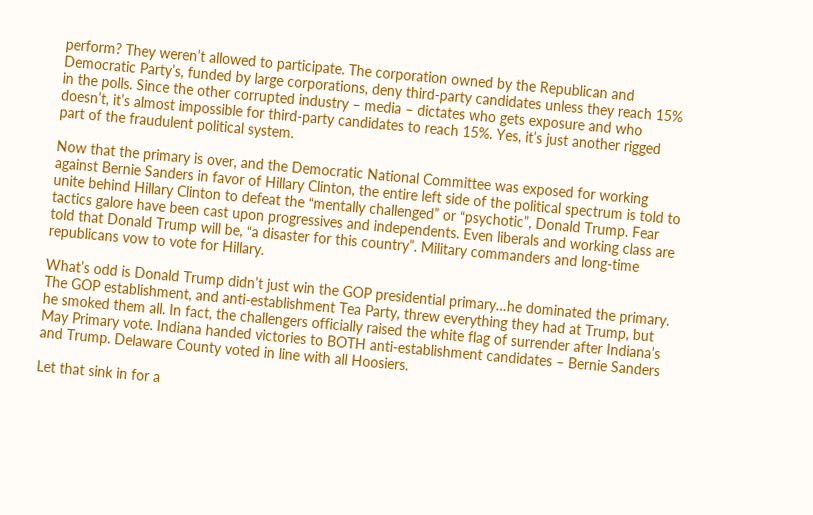perform? They weren’t allowed to participate. The corporation owned by the Republican and Democratic Party’s, funded by large corporations, deny third-party candidates unless they reach 15% in the polls. Since the other corrupted industry – media – dictates who gets exposure and who doesn’t, it’s almost impossible for third-party candidates to reach 15%. Yes, it’s just another rigged part of the fraudulent political system.

Now that the primary is over, and the Democratic National Committee was exposed for working against Bernie Sanders in favor of Hillary Clinton, the entire left side of the political spectrum is told to unite behind Hillary Clinton to defeat the “mentally challenged” or “psychotic”, Donald Trump. Fear tactics galore have been cast upon progressives and independents. Even liberals and working class are told that Donald Trump will be, “a disaster for this country”. Military commanders and long-time republicans vow to vote for Hillary.

What’s odd is Donald Trump didn’t just win the GOP presidential primary…he dominated the primary. The GOP establishment, and anti-establishment Tea Party, threw everything they had at Trump, but he smoked them all. In fact, the challengers officially raised the white flag of surrender after Indiana’s May Primary vote. Indiana handed victories to BOTH anti-establishment candidates – Bernie Sanders and Trump. Delaware County voted in line with all Hoosiers.

Let that sink in for a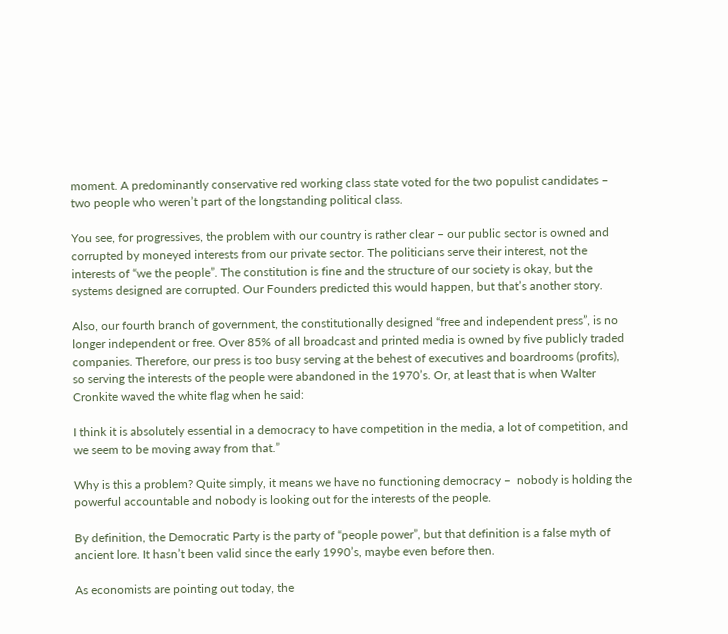moment. A predominantly conservative red working class state voted for the two populist candidates – two people who weren’t part of the longstanding political class.

You see, for progressives, the problem with our country is rather clear – our public sector is owned and corrupted by moneyed interests from our private sector. The politicians serve their interest, not the interests of “we the people”. The constitution is fine and the structure of our society is okay, but the systems designed are corrupted. Our Founders predicted this would happen, but that’s another story.

Also, our fourth branch of government, the constitutionally designed “free and independent press”, is no longer independent or free. Over 85% of all broadcast and printed media is owned by five publicly traded companies. Therefore, our press is too busy serving at the behest of executives and boardrooms (profits), so serving the interests of the people were abandoned in the 1970’s. Or, at least that is when Walter Cronkite waved the white flag when he said:

I think it is absolutely essential in a democracy to have competition in the media, a lot of competition, and we seem to be moving away from that.”

Why is this a problem? Quite simply, it means we have no functioning democracy –  nobody is holding the powerful accountable and nobody is looking out for the interests of the people.

By definition, the Democratic Party is the party of “people power”, but that definition is a false myth of ancient lore. It hasn’t been valid since the early 1990’s, maybe even before then.

As economists are pointing out today, the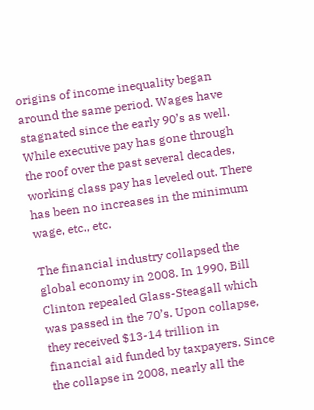origins of income inequality began around the same period. Wages have stagnated since the early 90’s as well. While executive pay has gone through the roof over the past several decades, working class pay has leveled out. There has been no increases in the minimum wage, etc., etc.

The financial industry collapsed the global economy in 2008. In 1990, Bill Clinton repealed Glass-Steagall which was passed in the 70’s. Upon collapse, they received $13-14 trillion in financial aid funded by taxpayers. Since the collapse in 2008, nearly all the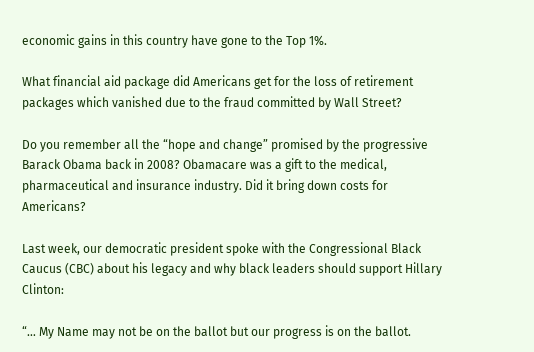economic gains in this country have gone to the Top 1%.

What financial aid package did Americans get for the loss of retirement packages which vanished due to the fraud committed by Wall Street?

Do you remember all the “hope and change” promised by the progressive Barack Obama back in 2008? Obamacare was a gift to the medical, pharmaceutical and insurance industry. Did it bring down costs for Americans?

Last week, our democratic president spoke with the Congressional Black Caucus (CBC) about his legacy and why black leaders should support Hillary Clinton:

“… My Name may not be on the ballot but our progress is on the ballot.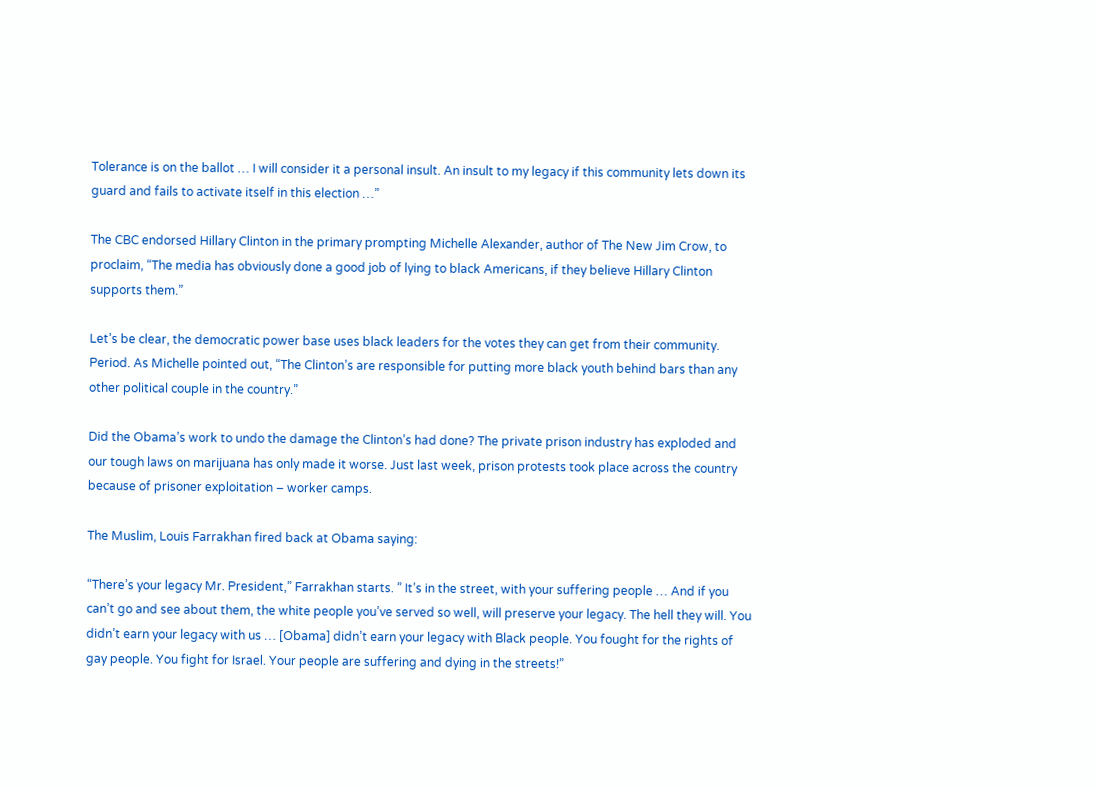Tolerance is on the ballot … I will consider it a personal insult. An insult to my legacy if this community lets down its guard and fails to activate itself in this election …”

The CBC endorsed Hillary Clinton in the primary prompting Michelle Alexander, author of The New Jim Crow, to proclaim, “The media has obviously done a good job of lying to black Americans, if they believe Hillary Clinton supports them.”

Let’s be clear, the democratic power base uses black leaders for the votes they can get from their community. Period. As Michelle pointed out, “The Clinton’s are responsible for putting more black youth behind bars than any other political couple in the country.”

Did the Obama’s work to undo the damage the Clinton’s had done? The private prison industry has exploded and our tough laws on marijuana has only made it worse. Just last week, prison protests took place across the country because of prisoner exploitation – worker camps.

The Muslim, Louis Farrakhan fired back at Obama saying:

“There’s your legacy Mr. President,” Farrakhan starts. ” It’s in the street, with your suffering people … And if you can’t go and see about them, the white people you’ve served so well, will preserve your legacy. The hell they will. You didn’t earn your legacy with us … [Obama] didn’t earn your legacy with Black people. You fought for the rights of gay people. You fight for Israel. Your people are suffering and dying in the streets!”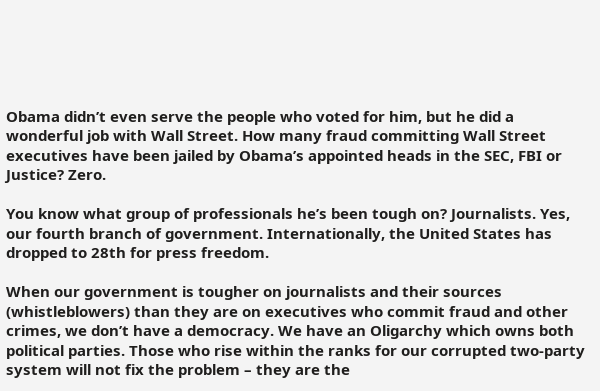Obama didn’t even serve the people who voted for him, but he did a wonderful job with Wall Street. How many fraud committing Wall Street executives have been jailed by Obama’s appointed heads in the SEC, FBI or Justice? Zero.

You know what group of professionals he’s been tough on? Journalists. Yes, our fourth branch of government. Internationally, the United States has dropped to 28th for press freedom.

When our government is tougher on journalists and their sources (whistleblowers) than they are on executives who commit fraud and other crimes, we don’t have a democracy. We have an Oligarchy which owns both political parties. Those who rise within the ranks for our corrupted two-party system will not fix the problem – they are the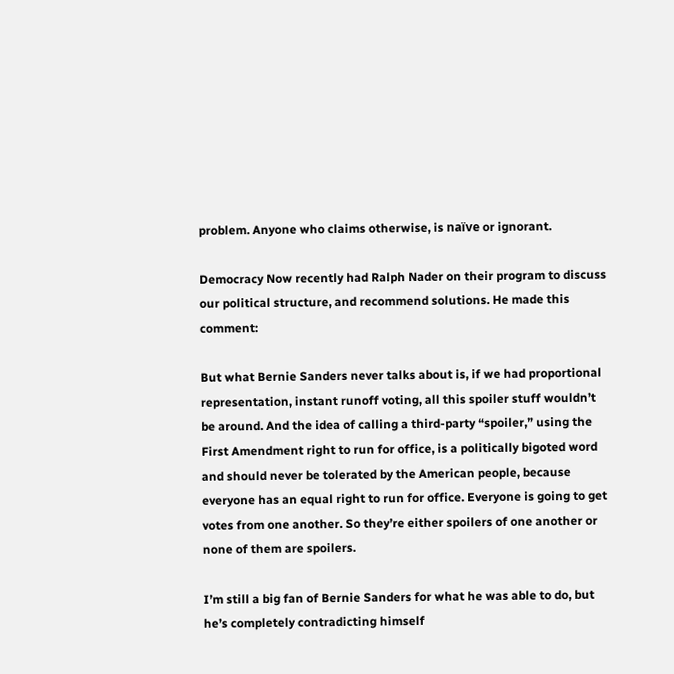problem. Anyone who claims otherwise, is naïve or ignorant.

Democracy Now recently had Ralph Nader on their program to discuss our political structure, and recommend solutions. He made this comment:

But what Bernie Sanders never talks about is, if we had proportional representation, instant runoff voting, all this spoiler stuff wouldn’t be around. And the idea of calling a third-party “spoiler,” using the First Amendment right to run for office, is a politically bigoted word and should never be tolerated by the American people, because everyone has an equal right to run for office. Everyone is going to get votes from one another. So they’re either spoilers of one another or none of them are spoilers.

I’m still a big fan of Bernie Sanders for what he was able to do, but he’s completely contradicting himself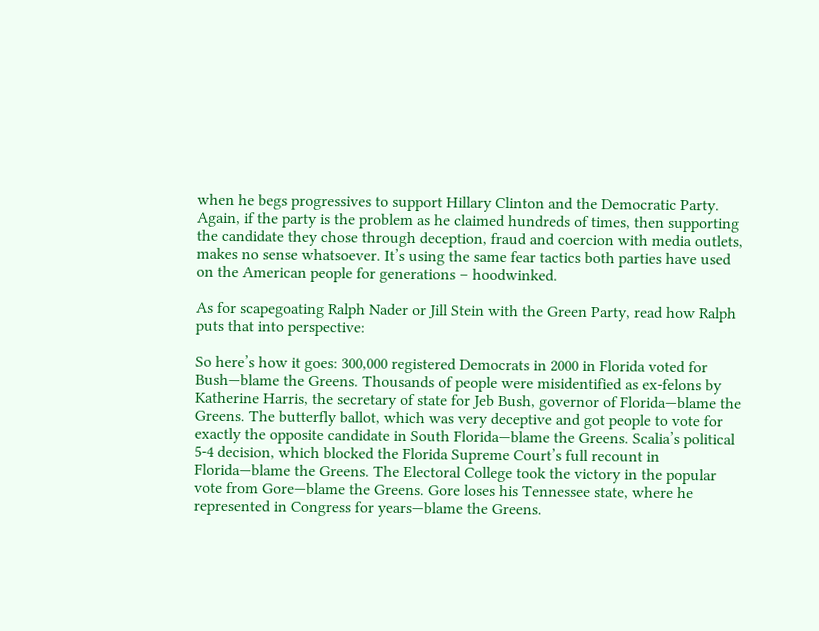when he begs progressives to support Hillary Clinton and the Democratic Party. Again, if the party is the problem as he claimed hundreds of times, then supporting the candidate they chose through deception, fraud and coercion with media outlets, makes no sense whatsoever. It’s using the same fear tactics both parties have used on the American people for generations – hoodwinked.

As for scapegoating Ralph Nader or Jill Stein with the Green Party, read how Ralph puts that into perspective:

So here’s how it goes: 300,000 registered Democrats in 2000 in Florida voted for Bush—blame the Greens. Thousands of people were misidentified as ex-felons by Katherine Harris, the secretary of state for Jeb Bush, governor of Florida—blame the Greens. The butterfly ballot, which was very deceptive and got people to vote for exactly the opposite candidate in South Florida—blame the Greens. Scalia’s political 5-4 decision, which blocked the Florida Supreme Court’s full recount in Florida—blame the Greens. The Electoral College took the victory in the popular vote from Gore—blame the Greens. Gore loses his Tennessee state, where he represented in Congress for years—blame the Greens.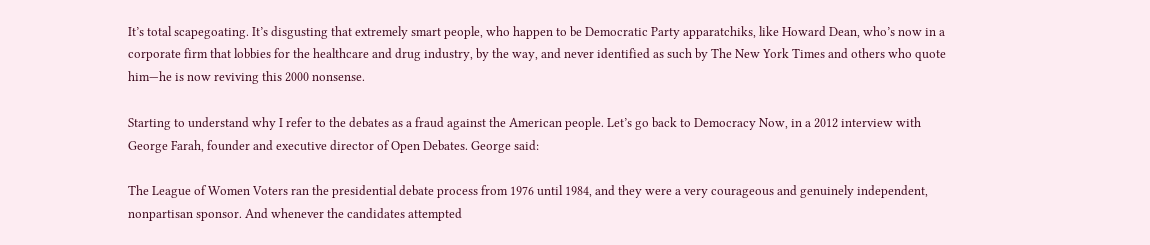It’s total scapegoating. It’s disgusting that extremely smart people, who happen to be Democratic Party apparatchiks, like Howard Dean, who’s now in a corporate firm that lobbies for the healthcare and drug industry, by the way, and never identified as such by The New York Times and others who quote him—he is now reviving this 2000 nonsense.

Starting to understand why I refer to the debates as a fraud against the American people. Let’s go back to Democracy Now, in a 2012 interview with George Farah, founder and executive director of Open Debates. George said:

The League of Women Voters ran the presidential debate process from 1976 until 1984, and they were a very courageous and genuinely independent, nonpartisan sponsor. And whenever the candidates attempted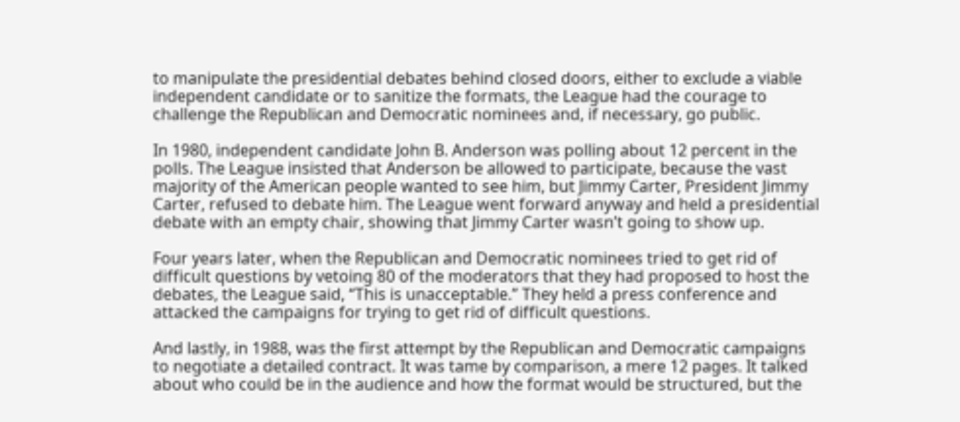to manipulate the presidential debates behind closed doors, either to exclude a viable independent candidate or to sanitize the formats, the League had the courage to challenge the Republican and Democratic nominees and, if necessary, go public.

In 1980, independent candidate John B. Anderson was polling about 12 percent in the polls. The League insisted that Anderson be allowed to participate, because the vast majority of the American people wanted to see him, but Jimmy Carter, President Jimmy Carter, refused to debate him. The League went forward anyway and held a presidential debate with an empty chair, showing that Jimmy Carter wasn’t going to show up.

Four years later, when the Republican and Democratic nominees tried to get rid of difficult questions by vetoing 80 of the moderators that they had proposed to host the debates, the League said, “This is unacceptable.” They held a press conference and attacked the campaigns for trying to get rid of difficult questions.

And lastly, in 1988, was the first attempt by the Republican and Democratic campaigns to negotiate a detailed contract. It was tame by comparison, a mere 12 pages. It talked about who could be in the audience and how the format would be structured, but the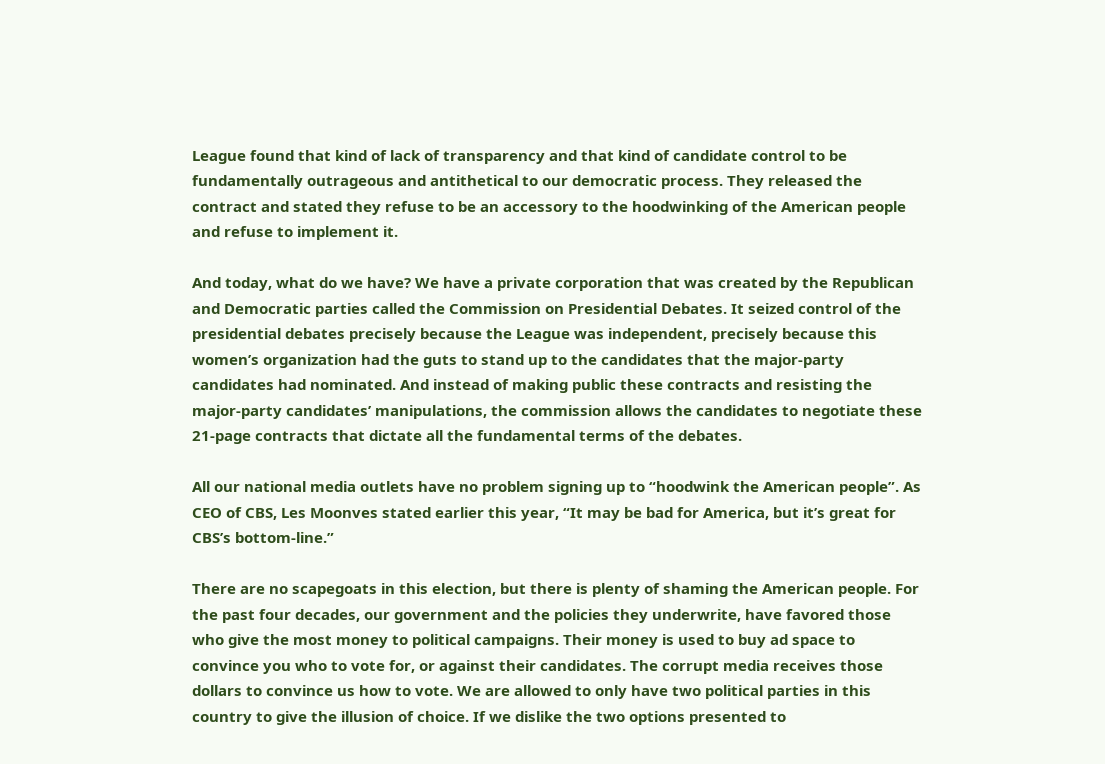League found that kind of lack of transparency and that kind of candidate control to be fundamentally outrageous and antithetical to our democratic process. They released the contract and stated they refuse to be an accessory to the hoodwinking of the American people and refuse to implement it.

And today, what do we have? We have a private corporation that was created by the Republican and Democratic parties called the Commission on Presidential Debates. It seized control of the presidential debates precisely because the League was independent, precisely because this women’s organization had the guts to stand up to the candidates that the major-party candidates had nominated. And instead of making public these contracts and resisting the major-party candidates’ manipulations, the commission allows the candidates to negotiate these 21-page contracts that dictate all the fundamental terms of the debates.

All our national media outlets have no problem signing up to “hoodwink the American people”. As CEO of CBS, Les Moonves stated earlier this year, “It may be bad for America, but it’s great for CBS’s bottom-line.”

There are no scapegoats in this election, but there is plenty of shaming the American people. For the past four decades, our government and the policies they underwrite, have favored those who give the most money to political campaigns. Their money is used to buy ad space to convince you who to vote for, or against their candidates. The corrupt media receives those dollars to convince us how to vote. We are allowed to only have two political parties in this country to give the illusion of choice. If we dislike the two options presented to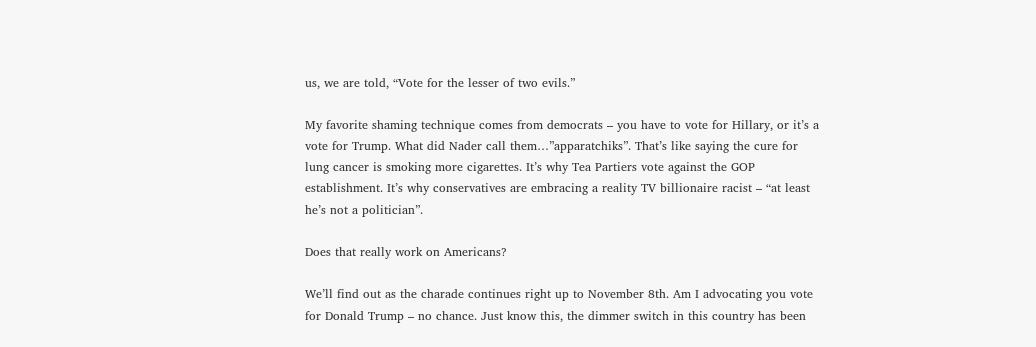us, we are told, “Vote for the lesser of two evils.”

My favorite shaming technique comes from democrats – you have to vote for Hillary, or it’s a vote for Trump. What did Nader call them…”apparatchiks”. That’s like saying the cure for lung cancer is smoking more cigarettes. It’s why Tea Partiers vote against the GOP establishment. It’s why conservatives are embracing a reality TV billionaire racist – “at least he’s not a politician”.

Does that really work on Americans?

We’ll find out as the charade continues right up to November 8th. Am I advocating you vote for Donald Trump – no chance. Just know this, the dimmer switch in this country has been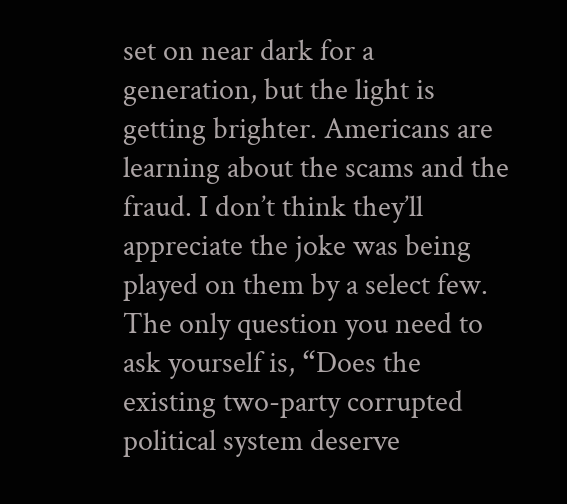set on near dark for a generation, but the light is getting brighter. Americans are learning about the scams and the fraud. I don’t think they’ll appreciate the joke was being played on them by a select few. The only question you need to ask yourself is, “Does the existing two-party corrupted political system deserve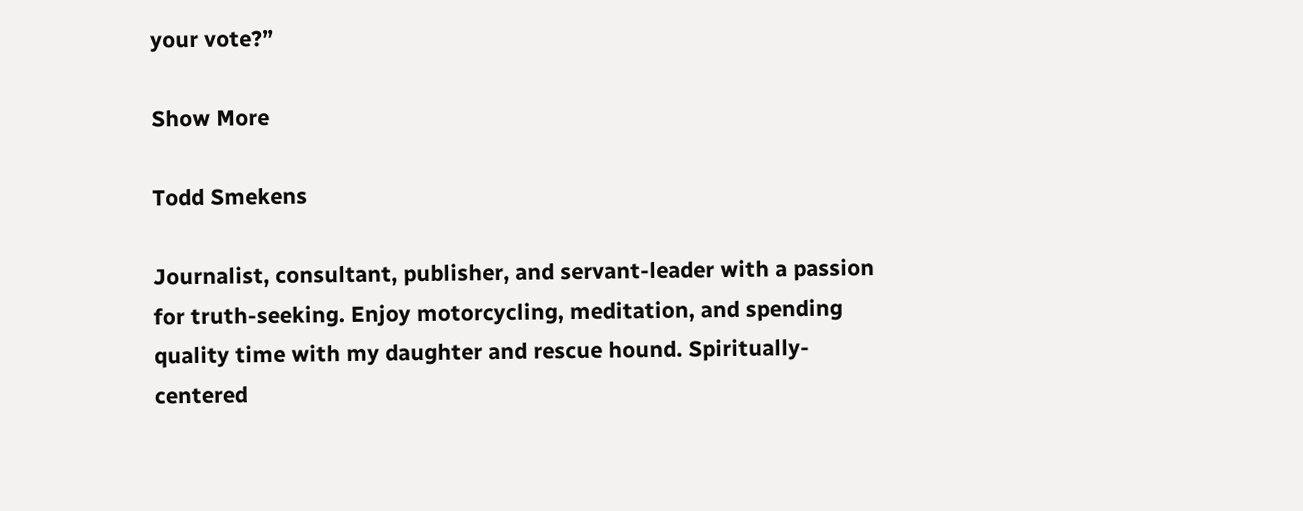your vote?”

Show More

Todd Smekens

Journalist, consultant, publisher, and servant-leader with a passion for truth-seeking. Enjoy motorcycling, meditation, and spending quality time with my daughter and rescue hound. Spiritually-centered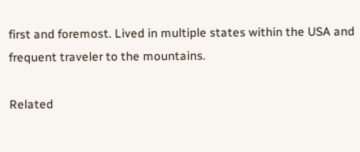first and foremost. Lived in multiple states within the USA and frequent traveler to the mountains.

Related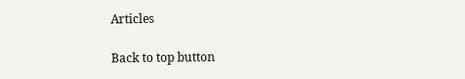Articles

Back to top button